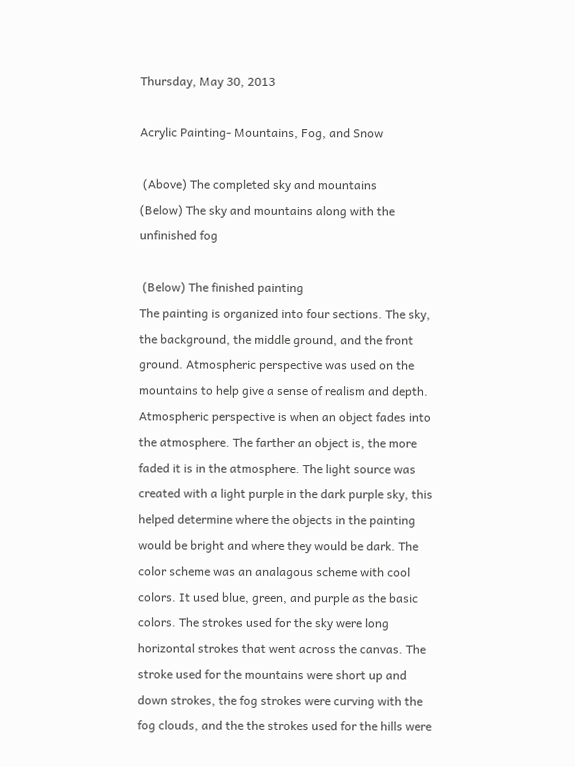Thursday, May 30, 2013

Acrylic Painting- Mountains, Fog, and Snow

 (Above) The completed sky and mountains
(Below) The sky and mountains along with the unfinished fog

 (Below) The finished painting
The painting is organized into four sections. The sky, the background, the middle ground, and the front ground. Atmospheric perspective was used on the mountains to help give a sense of realism and depth. Atmospheric perspective is when an object fades into the atmosphere. The farther an object is, the more faded it is in the atmosphere. The light source was created with a light purple in the dark purple sky, this helped determine where the objects in the painting would be bright and where they would be dark. The color scheme was an analagous scheme with cool colors. It used blue, green, and purple as the basic colors. The strokes used for the sky were long horizontal strokes that went across the canvas. The stroke used for the mountains were short up and down strokes, the fog strokes were curving with the fog clouds, and the the strokes used for the hills were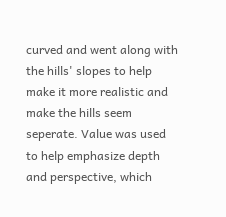curved and went along with the hills' slopes to help make it more realistic and make the hills seem seperate. Value was used to help emphasize depth and perspective, which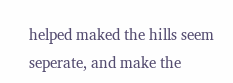helped maked the hills seem seperate, and make the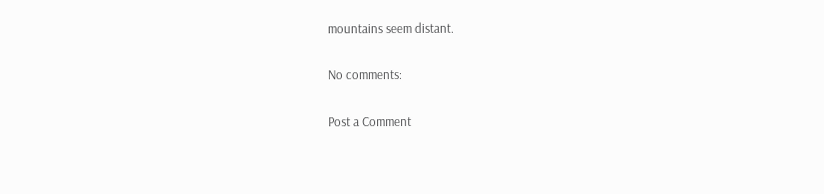mountains seem distant.

No comments:

Post a Comment